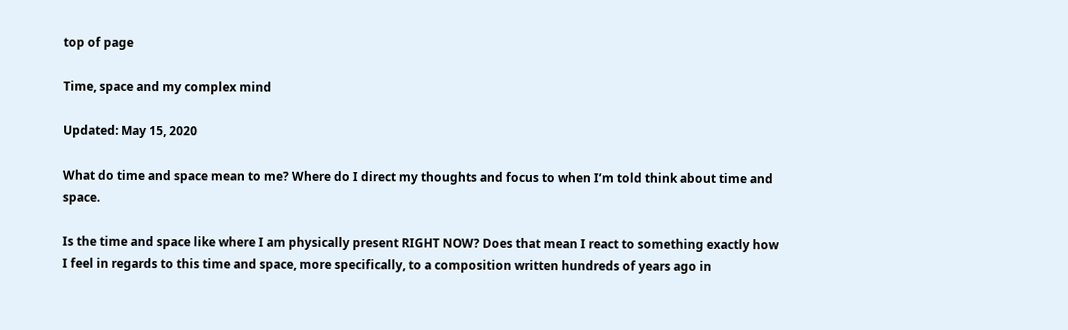top of page

Time, space and my complex mind

Updated: May 15, 2020

What do time and space mean to me? Where do I direct my thoughts and focus to when I’m told think about time and space.

Is the time and space like where I am physically present RIGHT NOW? Does that mean I react to something exactly how I feel in regards to this time and space, more specifically, to a composition written hundreds of years ago in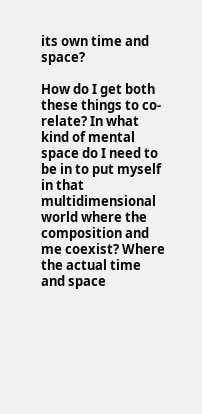its own time and space?

How do I get both these things to co-relate? In what kind of mental space do I need to be in to put myself in that multidimensional world where the composition and me coexist? Where the actual time and space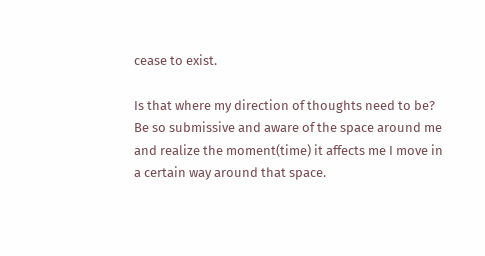cease to exist.

Is that where my direction of thoughts need to be? Be so submissive and aware of the space around me and realize the moment(time) it affects me I move in a certain way around that space.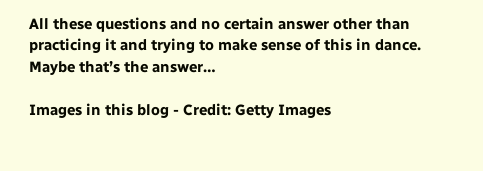All these questions and no certain answer other than practicing it and trying to make sense of this in dance. Maybe that’s the answer…

Images in this blog - Credit: Getty Images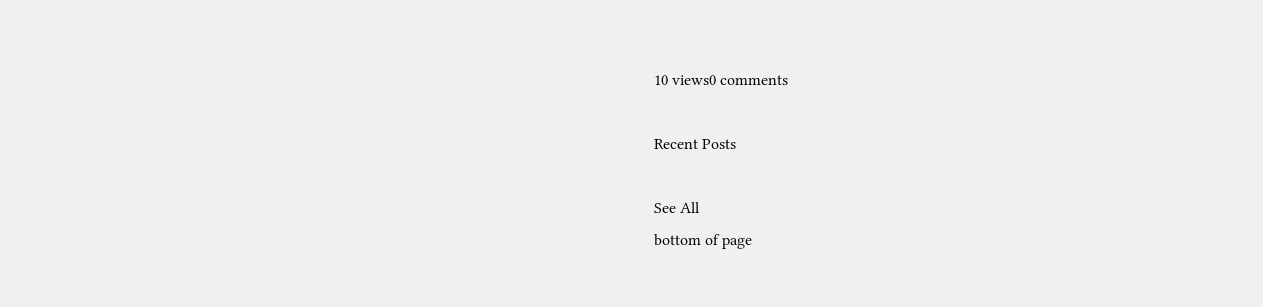10 views0 comments

Recent Posts

See All
bottom of page